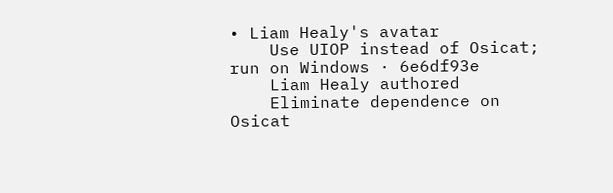• Liam Healy's avatar
    Use UIOP instead of Osicat; run on Windows · 6e6df93e
    Liam Healy authored
    Eliminate dependence on Osicat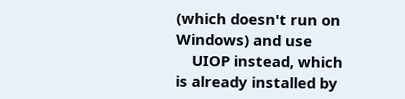(which doesn't run on Windows) and use
    UIOP instead, which is already installed by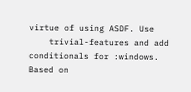virtue of using ASDF. Use
    trivial-features and add conditionals for :windows. Based on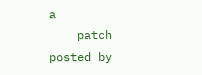a
    patch posted by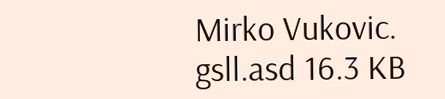Mirko Vukovic.
gsll.asd 16.3 KB